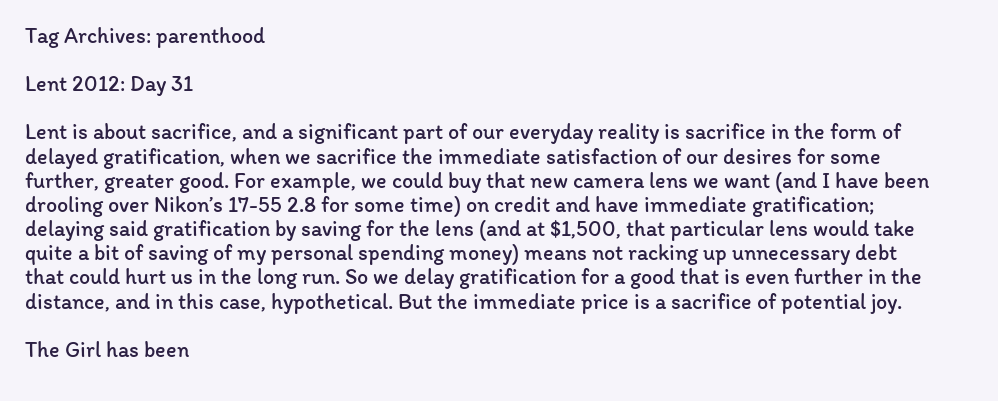Tag Archives: parenthood

Lent 2012: Day 31

Lent is about sacrifice, and a significant part of our everyday reality is sacrifice in the form of delayed gratification, when we sacrifice the immediate satisfaction of our desires for some further, greater good. For example, we could buy that new camera lens we want (and I have been drooling over Nikon’s 17-55 2.8 for some time) on credit and have immediate gratification; delaying said gratification by saving for the lens (and at $1,500, that particular lens would take quite a bit of saving of my personal spending money) means not racking up unnecessary debt that could hurt us in the long run. So we delay gratification for a good that is even further in the distance, and in this case, hypothetical. But the immediate price is a sacrifice of potential joy.

The Girl has been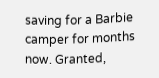saving for a Barbie camper for months now. Granted,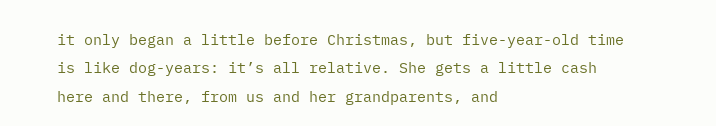it only began a little before Christmas, but five-year-old time is like dog-years: it’s all relative. She gets a little cash here and there, from us and her grandparents, and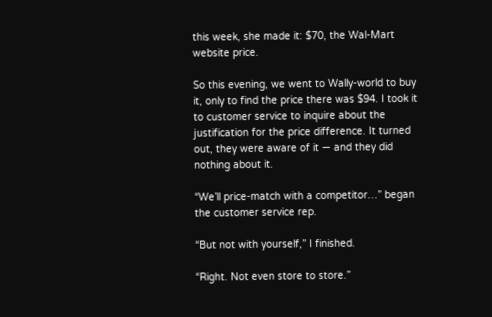this week, she made it: $70, the Wal-Mart website price.

So this evening, we went to Wally-world to buy it, only to find the price there was $94. I took it to customer service to inquire about the justification for the price difference. It turned out, they were aware of it — and they did nothing about it.

“We’ll price-match with a competitor…” began the customer service rep.

“But not with yourself,” I finished.

“Right. Not even store to store.”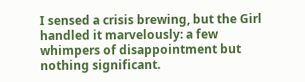I sensed a crisis brewing, but the Girl handled it marvelously: a few whimpers of disappointment but nothing significant.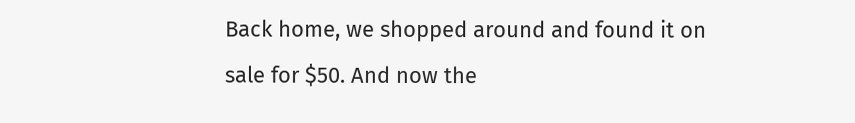Back home, we shopped around and found it on sale for $50. And now the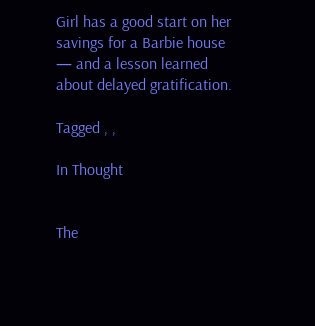Girl has a good start on her savings for a Barbie house — and a lesson learned about delayed gratification.

Tagged , ,

In Thought


The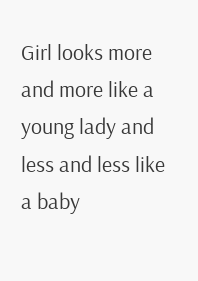Girl looks more and more like a young lady and less and less like a baby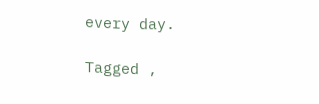every day.

Tagged ,